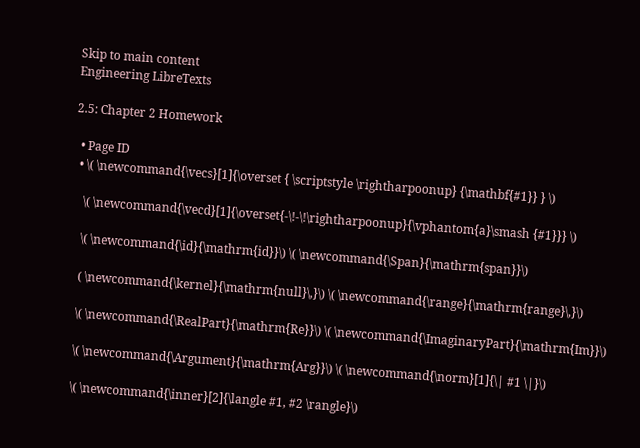Skip to main content
Engineering LibreTexts

2.5: Chapter 2 Homework

  • Page ID
  • \( \newcommand{\vecs}[1]{\overset { \scriptstyle \rightharpoonup} {\mathbf{#1}} } \)

    \( \newcommand{\vecd}[1]{\overset{-\!-\!\rightharpoonup}{\vphantom{a}\smash {#1}}} \)

    \( \newcommand{\id}{\mathrm{id}}\) \( \newcommand{\Span}{\mathrm{span}}\)

    ( \newcommand{\kernel}{\mathrm{null}\,}\) \( \newcommand{\range}{\mathrm{range}\,}\)

    \( \newcommand{\RealPart}{\mathrm{Re}}\) \( \newcommand{\ImaginaryPart}{\mathrm{Im}}\)

    \( \newcommand{\Argument}{\mathrm{Arg}}\) \( \newcommand{\norm}[1]{\| #1 \|}\)

    \( \newcommand{\inner}[2]{\langle #1, #2 \rangle}\)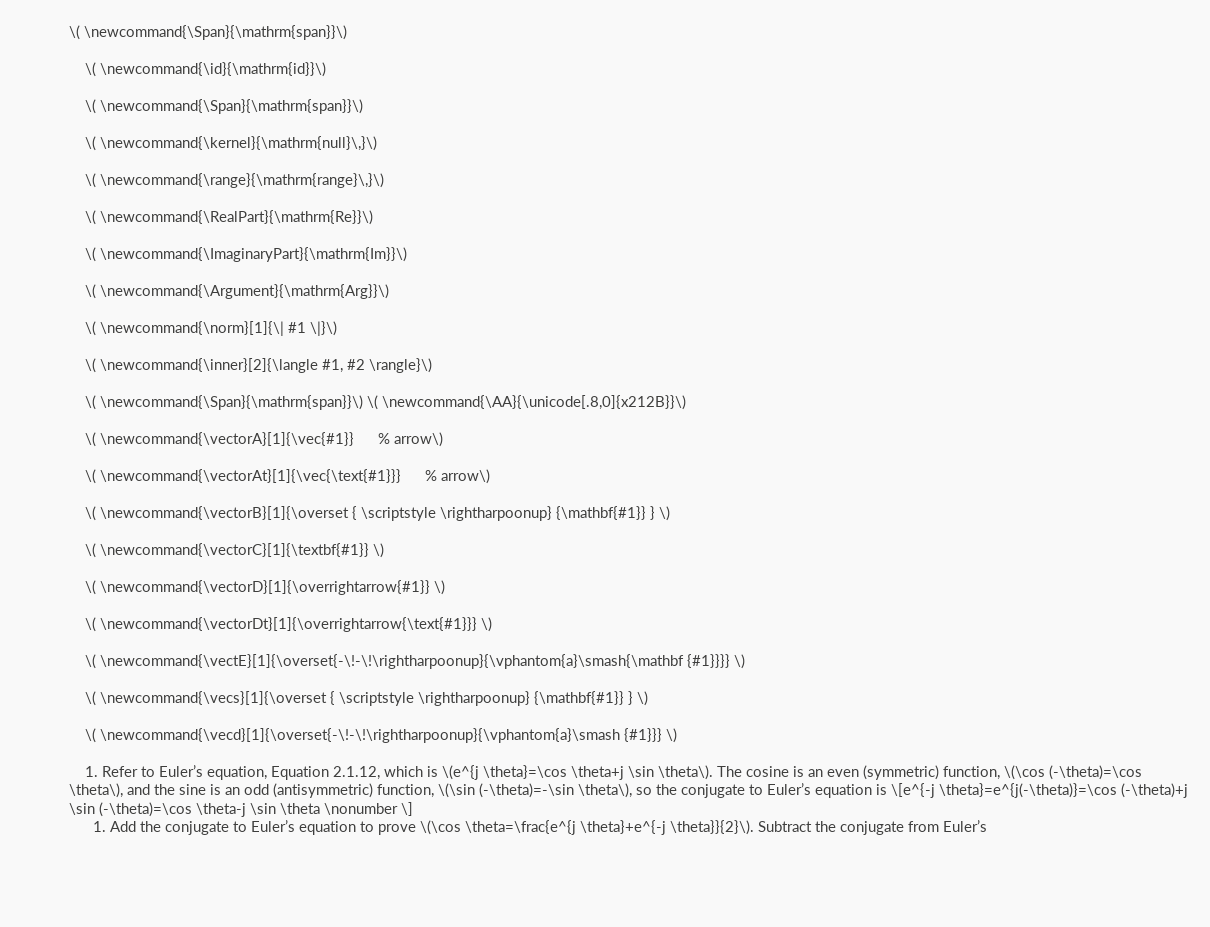\( \newcommand{\Span}{\mathrm{span}}\)

    \( \newcommand{\id}{\mathrm{id}}\)

    \( \newcommand{\Span}{\mathrm{span}}\)

    \( \newcommand{\kernel}{\mathrm{null}\,}\)

    \( \newcommand{\range}{\mathrm{range}\,}\)

    \( \newcommand{\RealPart}{\mathrm{Re}}\)

    \( \newcommand{\ImaginaryPart}{\mathrm{Im}}\)

    \( \newcommand{\Argument}{\mathrm{Arg}}\)

    \( \newcommand{\norm}[1]{\| #1 \|}\)

    \( \newcommand{\inner}[2]{\langle #1, #2 \rangle}\)

    \( \newcommand{\Span}{\mathrm{span}}\) \( \newcommand{\AA}{\unicode[.8,0]{x212B}}\)

    \( \newcommand{\vectorA}[1]{\vec{#1}}      % arrow\)

    \( \newcommand{\vectorAt}[1]{\vec{\text{#1}}}      % arrow\)

    \( \newcommand{\vectorB}[1]{\overset { \scriptstyle \rightharpoonup} {\mathbf{#1}} } \)

    \( \newcommand{\vectorC}[1]{\textbf{#1}} \)

    \( \newcommand{\vectorD}[1]{\overrightarrow{#1}} \)

    \( \newcommand{\vectorDt}[1]{\overrightarrow{\text{#1}}} \)

    \( \newcommand{\vectE}[1]{\overset{-\!-\!\rightharpoonup}{\vphantom{a}\smash{\mathbf {#1}}}} \)

    \( \newcommand{\vecs}[1]{\overset { \scriptstyle \rightharpoonup} {\mathbf{#1}} } \)

    \( \newcommand{\vecd}[1]{\overset{-\!-\!\rightharpoonup}{\vphantom{a}\smash {#1}}} \)

    1. Refer to Euler’s equation, Equation 2.1.12, which is \(e^{j \theta}=\cos \theta+j \sin \theta\). The cosine is an even (symmetric) function, \(\cos (-\theta)=\cos \theta\), and the sine is an odd (antisymmetric) function, \(\sin (-\theta)=-\sin \theta\), so the conjugate to Euler’s equation is \[e^{-j \theta}=e^{j(-\theta)}=\cos (-\theta)+j \sin (-\theta)=\cos \theta-j \sin \theta \nonumber \]
      1. Add the conjugate to Euler’s equation to prove \(\cos \theta=\frac{e^{j \theta}+e^{-j \theta}}{2}\). Subtract the conjugate from Euler’s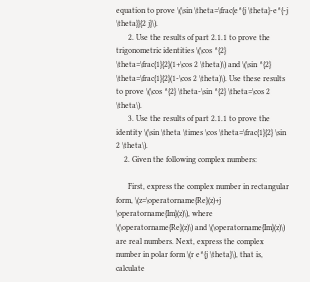equation to prove \(\sin \theta=\frac{e^{j \theta}-e^{-j \theta}}{2 j}\).
      2. Use the results of part 2.1.1 to prove the trigonometric identities \(\cos ^{2} \theta=\frac{1}{2}(1+\cos 2 \theta)\) and \(\sin ^{2} \theta=\frac{1}{2}(1-\cos 2 \theta)\). Use these results to prove \(\cos ^{2} \theta-\sin ^{2} \theta=\cos 2 \theta\).
      3. Use the results of part 2.1.1 to prove the identity \(\sin \theta \times \cos \theta=\frac{1}{2} \sin 2 \theta\).
    2. Given the following complex numbers:

      First, express the complex number in rectangular form, \(z=\operatorname{Re}(z)+j \operatorname{Im}(z)\), where \(\operatorname{Re}(z)\) and \(\operatorname{Im}(z)\) are real numbers. Next, express the complex number in polar form \(r e^{j \theta}\), that is, calculate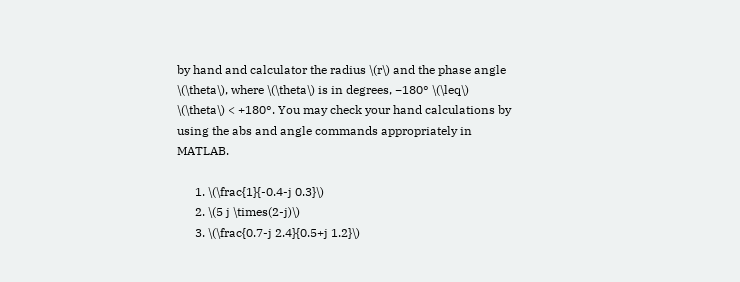by hand and calculator the radius \(r\) and the phase angle \(\theta\), where \(\theta\) is in degrees, −180° \(\leq\) \(\theta\) < +180°. You may check your hand calculations by using the abs and angle commands appropriately in MATLAB.

      1. \(\frac{1}{-0.4-j 0.3}\)
      2. \(5 j \times(2-j)\)
      3. \(\frac{0.7-j 2.4}{0.5+j 1.2}\)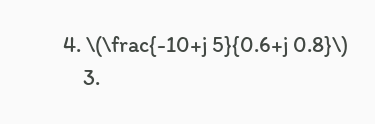4. \(\frac{-10+j 5}{0.6+j 0.8}\)
    3.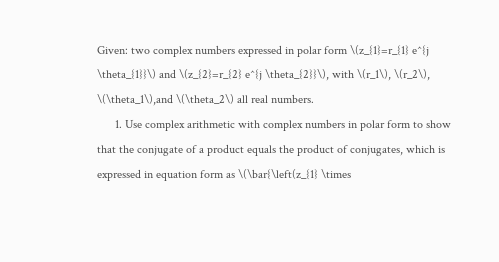Given: two complex numbers expressed in polar form \(z_{1}=r_{1} e^{j \theta_{1}}\) and \(z_{2}=r_{2} e^{j \theta_{2}}\), with \(r_1\), \(r_2\), \(\theta_1\),and \(\theta_2\) all real numbers.
      1. Use complex arithmetic with complex numbers in polar form to show that the conjugate of a product equals the product of conjugates, which is expressed in equation form as \(\bar{\left(z_{1} \times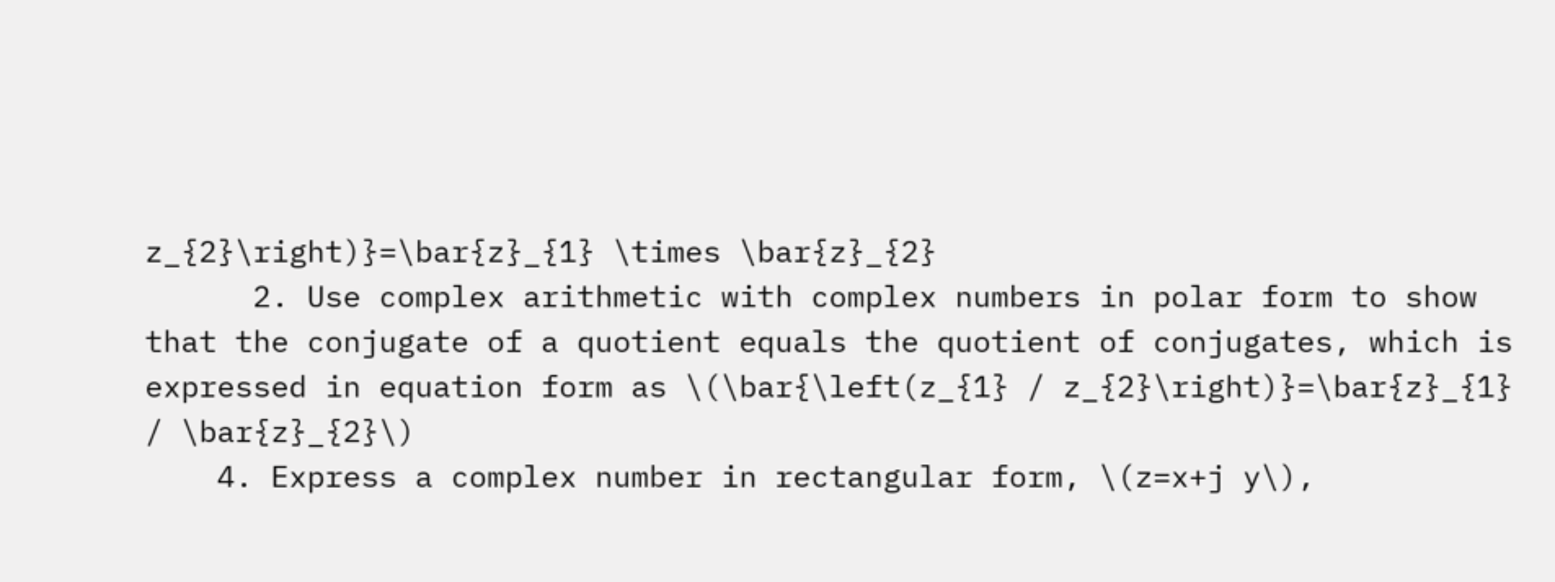z_{2}\right)}=\bar{z}_{1} \times \bar{z}_{2}
      2. Use complex arithmetic with complex numbers in polar form to show that the conjugate of a quotient equals the quotient of conjugates, which is expressed in equation form as \(\bar{\left(z_{1} / z_{2}\right)}=\bar{z}_{1} / \bar{z}_{2}\)
    4. Express a complex number in rectangular form, \(z=x+j y\),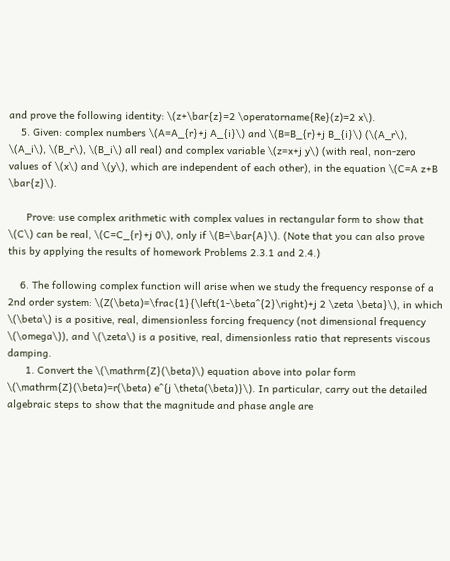and prove the following identity: \(z+\bar{z}=2 \operatorname{Re}(z)=2 x\).
    5. Given: complex numbers \(A=A_{r}+j A_{i}\) and \(B=B_{r}+j B_{i}\) (\(A_r\), \(A_i\), \(B_r\), \(B_i\) all real) and complex variable \(z=x+j y\) (with real, non-zero values of \(x\) and \(y\), which are independent of each other), in the equation \(C=A z+B \bar{z}\).

      Prove: use complex arithmetic with complex values in rectangular form to show that \(C\) can be real, \(C=C_{r}+j 0\), only if \(B=\bar{A}\). (Note that you can also prove this by applying the results of homework Problems 2.3.1 and 2.4.)

    6. The following complex function will arise when we study the frequency response of a 2nd order system: \(Z(\beta)=\frac{1}{\left(1-\beta^{2}\right)+j 2 \zeta \beta}\), in which \(\beta\) is a positive, real, dimensionless forcing frequency (not dimensional frequency \(\omega\)), and \(\zeta\) is a positive, real, dimensionless ratio that represents viscous damping.
      1. Convert the \(\mathrm{Z}(\beta)\) equation above into polar form \(\mathrm{Z}(\beta)=r(\beta) e^{j \theta(\beta)}\). In particular, carry out the detailed algebraic steps to show that the magnitude and phase angle are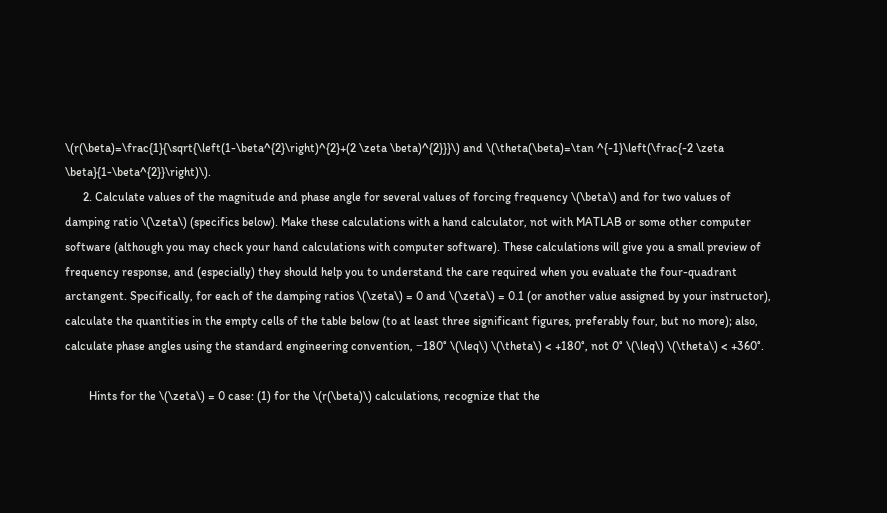\(r(\beta)=\frac{1}{\sqrt{\left(1-\beta^{2}\right)^{2}+(2 \zeta \beta)^{2}}}\) and \(\theta(\beta)=\tan ^{-1}\left(\frac{-2 \zeta \beta}{1-\beta^{2}}\right)\).
      2. Calculate values of the magnitude and phase angle for several values of forcing frequency \(\beta\) and for two values of damping ratio \(\zeta\) (specifics below). Make these calculations with a hand calculator, not with MATLAB or some other computer software (although you may check your hand calculations with computer software). These calculations will give you a small preview of frequency response, and (especially) they should help you to understand the care required when you evaluate the four-quadrant arctangent. Specifically, for each of the damping ratios \(\zeta\) = 0 and \(\zeta\) = 0.1 (or another value assigned by your instructor), calculate the quantities in the empty cells of the table below (to at least three significant figures, preferably four, but no more); also, calculate phase angles using the standard engineering convention, −180° \(\leq\) \(\theta\) < +180°, not 0° \(\leq\) \(\theta\) < +360°.

        Hints for the \(\zeta\) = 0 case: (1) for the \(r(\beta)\) calculations, recognize that the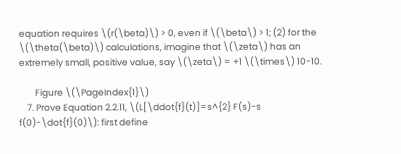equation requires \(r(\beta)\) > 0, even if \(\beta\) > 1; (2) for the \(\theta(\beta)\) calculations, imagine that \(\zeta\) has an extremely small, positive value, say \(\zeta\) = +1 \(\times\) 10-10.

        Figure \(\PageIndex{1}\)
    7. Prove Equation 2.2.11, \(L[\ddot{f}(t)]=s^{2} F(s)-s f(0)-\dot{f}(0)\): first define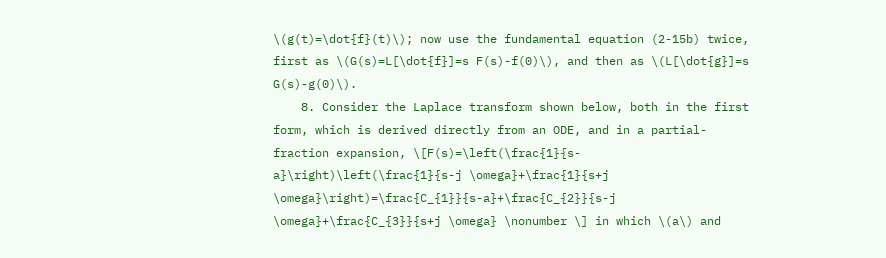\(g(t)=\dot{f}(t)\); now use the fundamental equation (2-15b) twice, first as \(G(s)=L[\dot{f}]=s F(s)-f(0)\), and then as \(L[\dot{g}]=s G(s)-g(0)\).
    8. Consider the Laplace transform shown below, both in the first form, which is derived directly from an ODE, and in a partial-fraction expansion, \[F(s)=\left(\frac{1}{s-a}\right)\left(\frac{1}{s-j \omega}+\frac{1}{s+j \omega}\right)=\frac{C_{1}}{s-a}+\frac{C_{2}}{s-j \omega}+\frac{C_{3}}{s+j \omega} \nonumber \] in which \(a\) and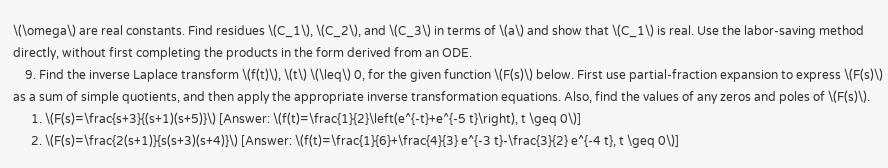\(\omega\) are real constants. Find residues \(C_1\), \(C_2\), and \(C_3\) in terms of \(a\) and show that \(C_1\) is real. Use the labor-saving method directly, without first completing the products in the form derived from an ODE.
    9. Find the inverse Laplace transform \(f(t)\), \(t\) \(\leq\) 0, for the given function \(F(s)\) below. First use partial-fraction expansion to express \(F(s)\) as a sum of simple quotients, and then apply the appropriate inverse transformation equations. Also, find the values of any zeros and poles of \(F(s)\).
      1. \(F(s)=\frac{s+3}{(s+1)(s+5)}\) [Answer: \(f(t)=\frac{1}{2}\left(e^{-t}+e^{-5 t}\right), t \geq 0\)]
      2. \(F(s)=\frac{2(s+1)}{s(s+3)(s+4)}\) [Answer: \(f(t)=\frac{1}{6}+\frac{4}{3} e^{-3 t}-\frac{3}{2} e^{-4 t}, t \geq 0\)]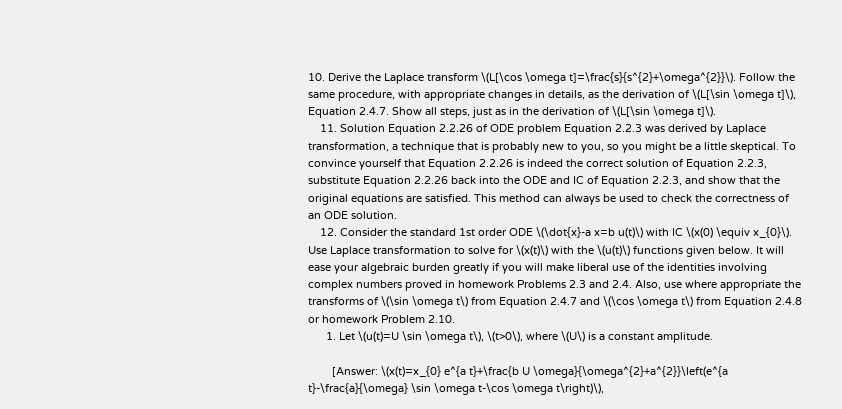10. Derive the Laplace transform \(L[\cos \omega t]=\frac{s}{s^{2}+\omega^{2}}\). Follow the same procedure, with appropriate changes in details, as the derivation of \(L[\sin \omega t]\), Equation 2.4.7. Show all steps, just as in the derivation of \(L[\sin \omega t]\).
    11. Solution Equation 2.2.26 of ODE problem Equation 2.2.3 was derived by Laplace transformation, a technique that is probably new to you, so you might be a little skeptical. To convince yourself that Equation 2.2.26 is indeed the correct solution of Equation 2.2.3, substitute Equation 2.2.26 back into the ODE and IC of Equation 2.2.3, and show that the original equations are satisfied. This method can always be used to check the correctness of an ODE solution.
    12. Consider the standard 1st order ODE \(\dot{x}-a x=b u(t)\) with IC \(x(0) \equiv x_{0}\). Use Laplace transformation to solve for \(x(t)\) with the \(u(t)\) functions given below. It will ease your algebraic burden greatly if you will make liberal use of the identities involving complex numbers proved in homework Problems 2.3 and 2.4. Also, use where appropriate the transforms of \(\sin \omega t\) from Equation 2.4.7 and \(\cos \omega t\) from Equation 2.4.8 or homework Problem 2.10.
      1. Let \(u(t)=U \sin \omega t\), \(t>0\), where \(U\) is a constant amplitude.

        [Answer: \(x(t)=x_{0} e^{a t}+\frac{b U \omega}{\omega^{2}+a^{2}}\left(e^{a t}-\frac{a}{\omega} \sin \omega t-\cos \omega t\right)\),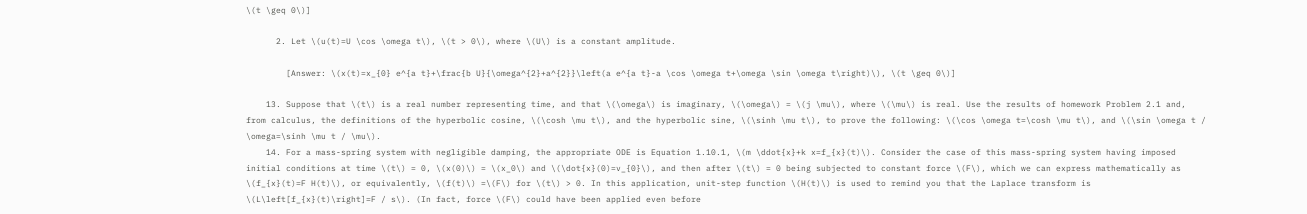\(t \geq 0\)]

      2. Let \(u(t)=U \cos \omega t\), \(t > 0\), where \(U\) is a constant amplitude.

        [Answer: \(x(t)=x_{0} e^{a t}+\frac{b U}{\omega^{2}+a^{2}}\left(a e^{a t}-a \cos \omega t+\omega \sin \omega t\right)\), \(t \geq 0\)]

    13. Suppose that \(t\) is a real number representing time, and that \(\omega\) is imaginary, \(\omega\) = \(j \mu\), where \(\mu\) is real. Use the results of homework Problem 2.1 and, from calculus, the definitions of the hyperbolic cosine, \(\cosh \mu t\), and the hyperbolic sine, \(\sinh \mu t\), to prove the following: \(\cos \omega t=\cosh \mu t\), and \(\sin \omega t / \omega=\sinh \mu t / \mu\).
    14. For a mass-spring system with negligible damping, the appropriate ODE is Equation 1.10.1, \(m \ddot{x}+k x=f_{x}(t)\). Consider the case of this mass-spring system having imposed initial conditions at time \(t\) = 0, \(x(0)\) = \(x_0\) and \(\dot{x}(0)=v_{0}\), and then after \(t\) = 0 being subjected to constant force \(F\), which we can express mathematically as \(f_{x}(t)=F H(t)\), or equivalently, \(f(t)\) =\(F\) for \(t\) > 0. In this application, unit-step function \(H(t)\) is used to remind you that the Laplace transform is \(L\left[f_{x}(t)\right]=F / s\). (In fact, force \(F\) could have been applied even before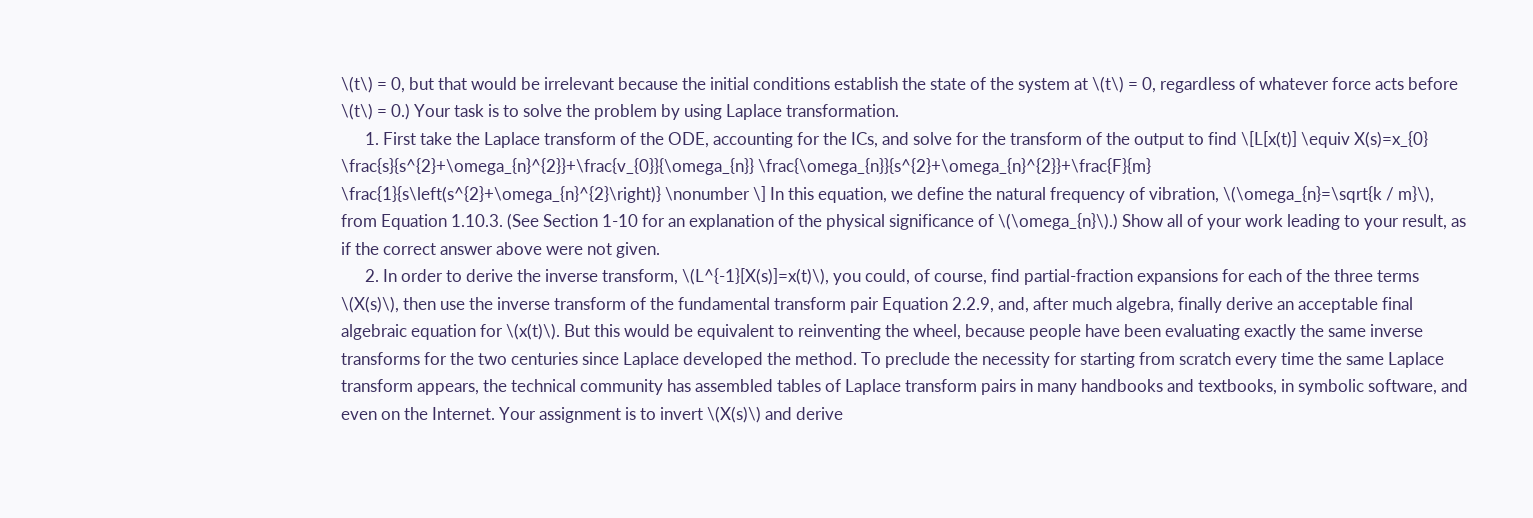\(t\) = 0, but that would be irrelevant because the initial conditions establish the state of the system at \(t\) = 0, regardless of whatever force acts before \(t\) = 0.) Your task is to solve the problem by using Laplace transformation.
      1. First take the Laplace transform of the ODE, accounting for the ICs, and solve for the transform of the output to find \[L[x(t)] \equiv X(s)=x_{0} \frac{s}{s^{2}+\omega_{n}^{2}}+\frac{v_{0}}{\omega_{n}} \frac{\omega_{n}}{s^{2}+\omega_{n}^{2}}+\frac{F}{m} \frac{1}{s\left(s^{2}+\omega_{n}^{2}\right)} \nonumber \] In this equation, we define the natural frequency of vibration, \(\omega_{n}=\sqrt{k / m}\), from Equation 1.10.3. (See Section 1-10 for an explanation of the physical significance of \(\omega_{n}\).) Show all of your work leading to your result, as if the correct answer above were not given.
      2. In order to derive the inverse transform, \(L^{-1}[X(s)]=x(t)\), you could, of course, find partial-fraction expansions for each of the three terms \(X(s)\), then use the inverse transform of the fundamental transform pair Equation 2.2.9, and, after much algebra, finally derive an acceptable final algebraic equation for \(x(t)\). But this would be equivalent to reinventing the wheel, because people have been evaluating exactly the same inverse transforms for the two centuries since Laplace developed the method. To preclude the necessity for starting from scratch every time the same Laplace transform appears, the technical community has assembled tables of Laplace transform pairs in many handbooks and textbooks, in symbolic software, and even on the Internet. Your assignment is to invert \(X(s)\) and derive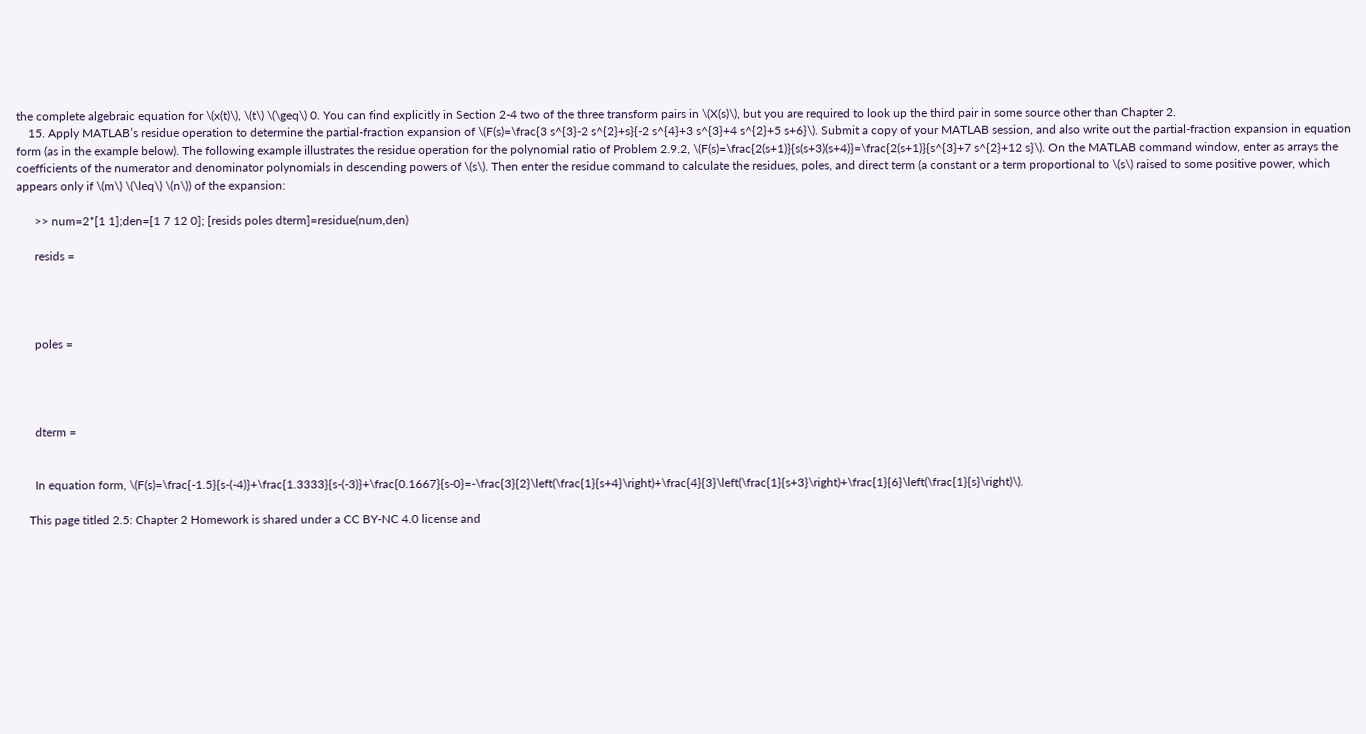the complete algebraic equation for \(x(t)\), \(t\) \(\geq\) 0. You can find explicitly in Section 2-4 two of the three transform pairs in \(X(s)\), but you are required to look up the third pair in some source other than Chapter 2.
    15. Apply MATLAB’s residue operation to determine the partial-fraction expansion of \(F(s)=\frac{3 s^{3}-2 s^{2}+s}{-2 s^{4}+3 s^{3}+4 s^{2}+5 s+6}\). Submit a copy of your MATLAB session, and also write out the partial-fraction expansion in equation form (as in the example below). The following example illustrates the residue operation for the polynomial ratio of Problem 2.9.2, \(F(s)=\frac{2(s+1)}{s(s+3)(s+4)}=\frac{2(s+1)}{s^{3}+7 s^{2}+12 s}\). On the MATLAB command window, enter as arrays the coefficients of the numerator and denominator polynomials in descending powers of \(s\). Then enter the residue command to calculate the residues, poles, and direct term (a constant or a term proportional to \(s\) raised to some positive power, which appears only if \(m\) \(\leq\) \(n\)) of the expansion:

      >> num=2*[1 1];den=[1 7 12 0]; [resids poles dterm]=residue(num,den)

      resids =




      poles =




      dterm =


      In equation form, \(F(s)=\frac{-1.5}{s-(-4)}+\frac{1.3333}{s-(-3)}+\frac{0.1667}{s-0}=-\frac{3}{2}\left(\frac{1}{s+4}\right)+\frac{4}{3}\left(\frac{1}{s+3}\right)+\frac{1}{6}\left(\frac{1}{s}\right)\).

    This page titled 2.5: Chapter 2 Homework is shared under a CC BY-NC 4.0 license and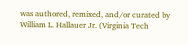was authored, remixed, and/or curated by William L. Hallauer Jr. (Virginia Tech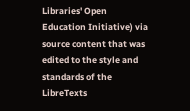Libraries' Open Education Initiative) via source content that was edited to the style and standards of the LibreTexts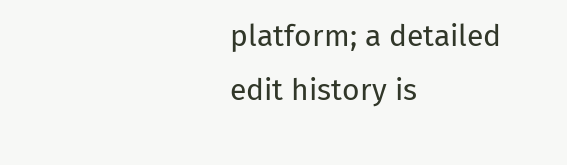platform; a detailed edit history is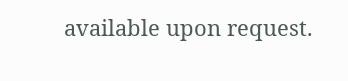available upon request.